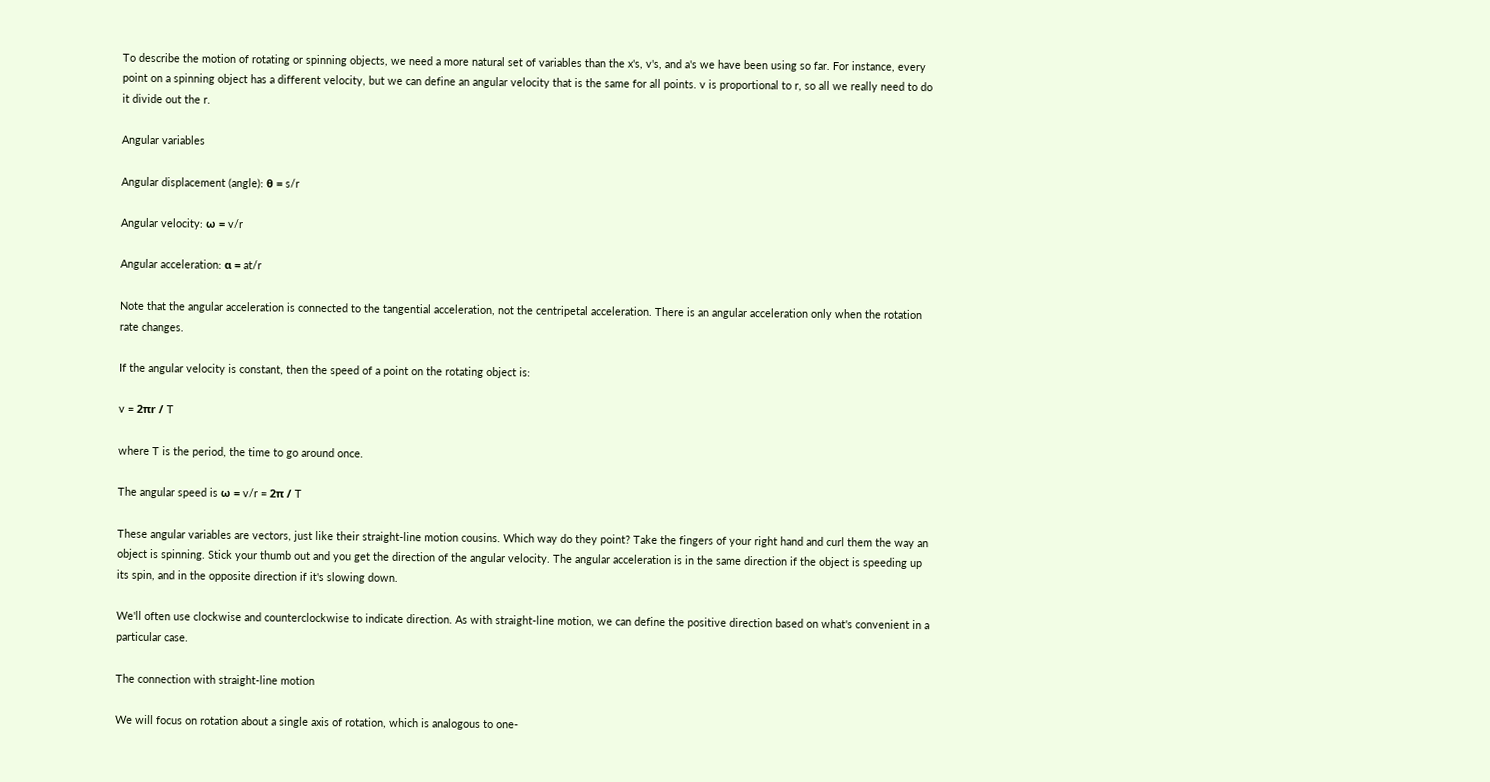To describe the motion of rotating or spinning objects, we need a more natural set of variables than the x's, v's, and a's we have been using so far. For instance, every point on a spinning object has a different velocity, but we can define an angular velocity that is the same for all points. v is proportional to r, so all we really need to do it divide out the r.

Angular variables

Angular displacement (angle): θ = s/r

Angular velocity: ω = v/r

Angular acceleration: α = at/r

Note that the angular acceleration is connected to the tangential acceleration, not the centripetal acceleration. There is an angular acceleration only when the rotation rate changes.

If the angular velocity is constant, then the speed of a point on the rotating object is:

v = 2πr / T

where T is the period, the time to go around once.

The angular speed is ω = v/r = 2π / T

These angular variables are vectors, just like their straight-line motion cousins. Which way do they point? Take the fingers of your right hand and curl them the way an object is spinning. Stick your thumb out and you get the direction of the angular velocity. The angular acceleration is in the same direction if the object is speeding up its spin, and in the opposite direction if it's slowing down.

We'll often use clockwise and counterclockwise to indicate direction. As with straight-line motion, we can define the positive direction based on what's convenient in a particular case.

The connection with straight-line motion

We will focus on rotation about a single axis of rotation, which is analogous to one-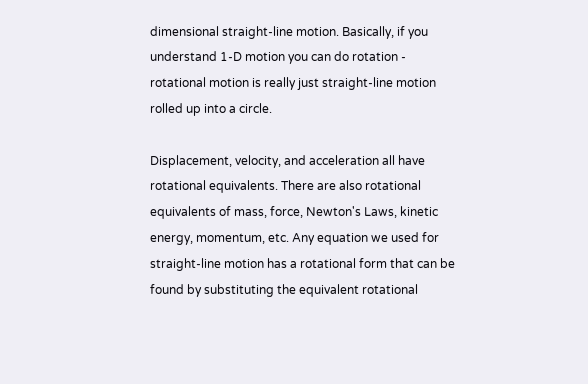dimensional straight-line motion. Basically, if you understand 1-D motion you can do rotation - rotational motion is really just straight-line motion rolled up into a circle.

Displacement, velocity, and acceleration all have rotational equivalents. There are also rotational equivalents of mass, force, Newton's Laws, kinetic energy, momentum, etc. Any equation we used for straight-line motion has a rotational form that can be found by substituting the equivalent rotational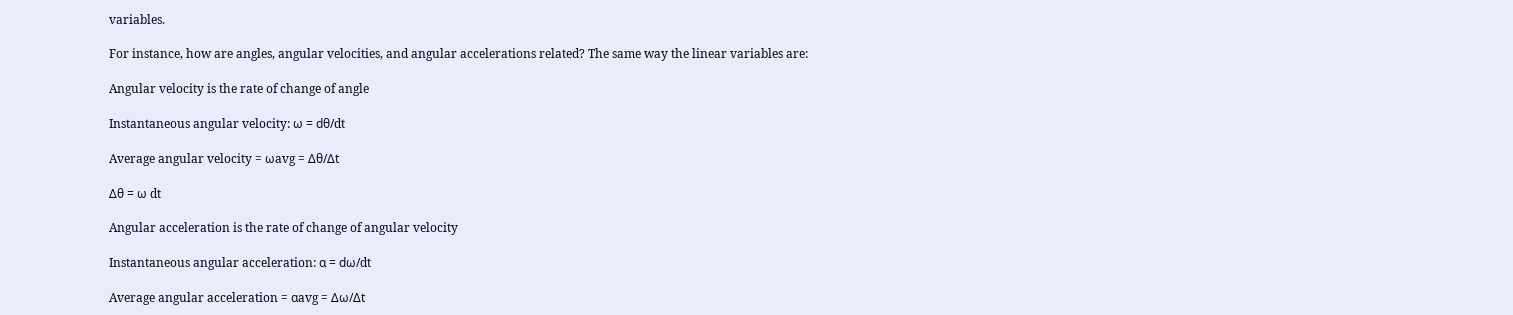variables.

For instance, how are angles, angular velocities, and angular accelerations related? The same way the linear variables are:

Angular velocity is the rate of change of angle

Instantaneous angular velocity: ω = dθ/dt

Average angular velocity = ωavg = Δθ/Δt

Δθ = ω dt

Angular acceleration is the rate of change of angular velocity

Instantaneous angular acceleration: α = dω/dt

Average angular acceleration = αavg = Δω/Δt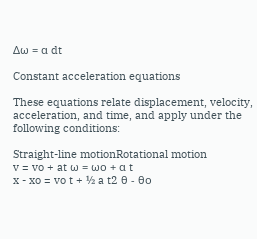Δω = α dt

Constant acceleration equations

These equations relate displacement, velocity, acceleration, and time, and apply under the following conditions:

Straight-line motionRotational motion
v = vo + at ω = ωo + α t
x - xo = vo t + ½ a t2 θ - θo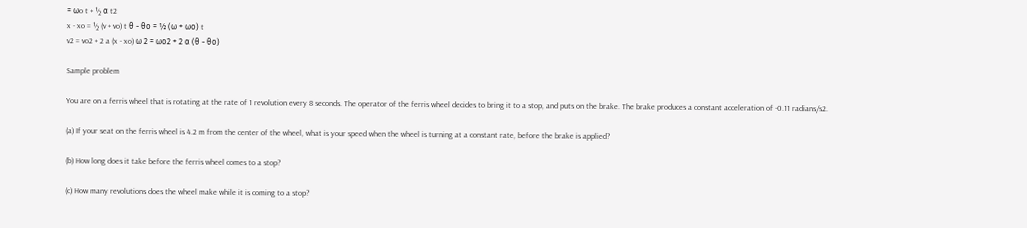= ωo t + ½ α t2
x - xo = ½ (v + vo) t θ - θo = ½ (ω + ωo) t
v2 = vo2 + 2 a (x - xo) ω 2 = ωo2 + 2 α (θ - θo)

Sample problem

You are on a ferris wheel that is rotating at the rate of 1 revolution every 8 seconds. The operator of the ferris wheel decides to bring it to a stop, and puts on the brake. The brake produces a constant acceleration of -0.11 radians/s2.

(a) If your seat on the ferris wheel is 4.2 m from the center of the wheel, what is your speed when the wheel is turning at a constant rate, before the brake is applied?

(b) How long does it take before the ferris wheel comes to a stop?

(c) How many revolutions does the wheel make while it is coming to a stop?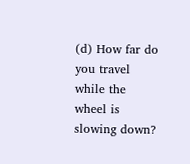(d) How far do you travel while the wheel is slowing down?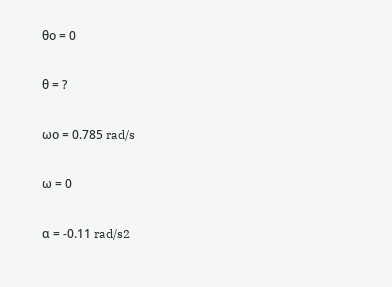θo = 0

θ = ?

ωo = 0.785 rad/s

ω = 0

α = -0.11 rad/s2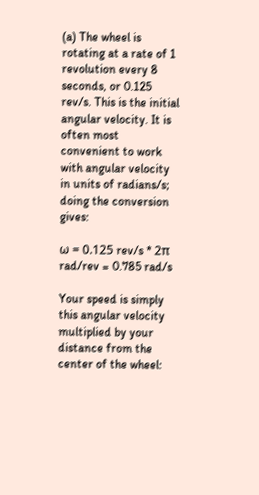(a) The wheel is rotating at a rate of 1 revolution every 8 seconds, or 0.125 rev/s. This is the initial angular velocity. It is often most convenient to work with angular velocity in units of radians/s; doing the conversion gives:

ω = 0.125 rev/s * 2π rad/rev = 0.785 rad/s

Your speed is simply this angular velocity multiplied by your distance from the center of the wheel: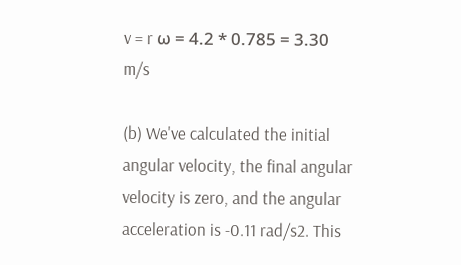v = r ω = 4.2 * 0.785 = 3.30 m/s

(b) We've calculated the initial angular velocity, the final angular velocity is zero, and the angular acceleration is -0.11 rad/s2. This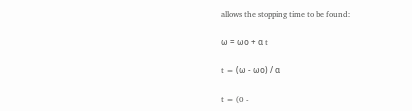allows the stopping time to be found:

ω = ωo + α t

t = (ω - ωo) / α

t = (0 -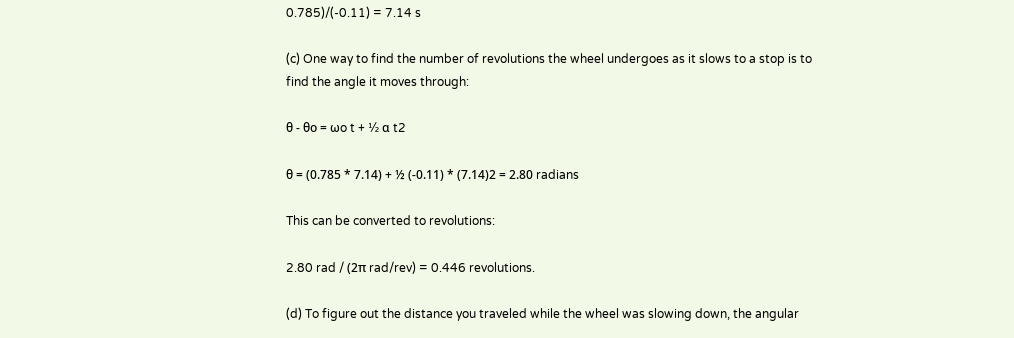0.785)/(-0.11) = 7.14 s

(c) One way to find the number of revolutions the wheel undergoes as it slows to a stop is to find the angle it moves through:

θ - θo = ωo t + ½ α t2

θ = (0.785 * 7.14) + ½ (-0.11) * (7.14)2 = 2.80 radians

This can be converted to revolutions:

2.80 rad / (2π rad/rev) = 0.446 revolutions.

(d) To figure out the distance you traveled while the wheel was slowing down, the angular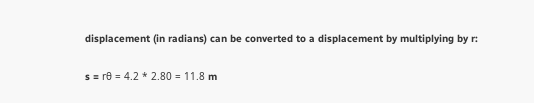displacement (in radians) can be converted to a displacement by multiplying by r:

s = rθ = 4.2 * 2.80 = 11.8 m